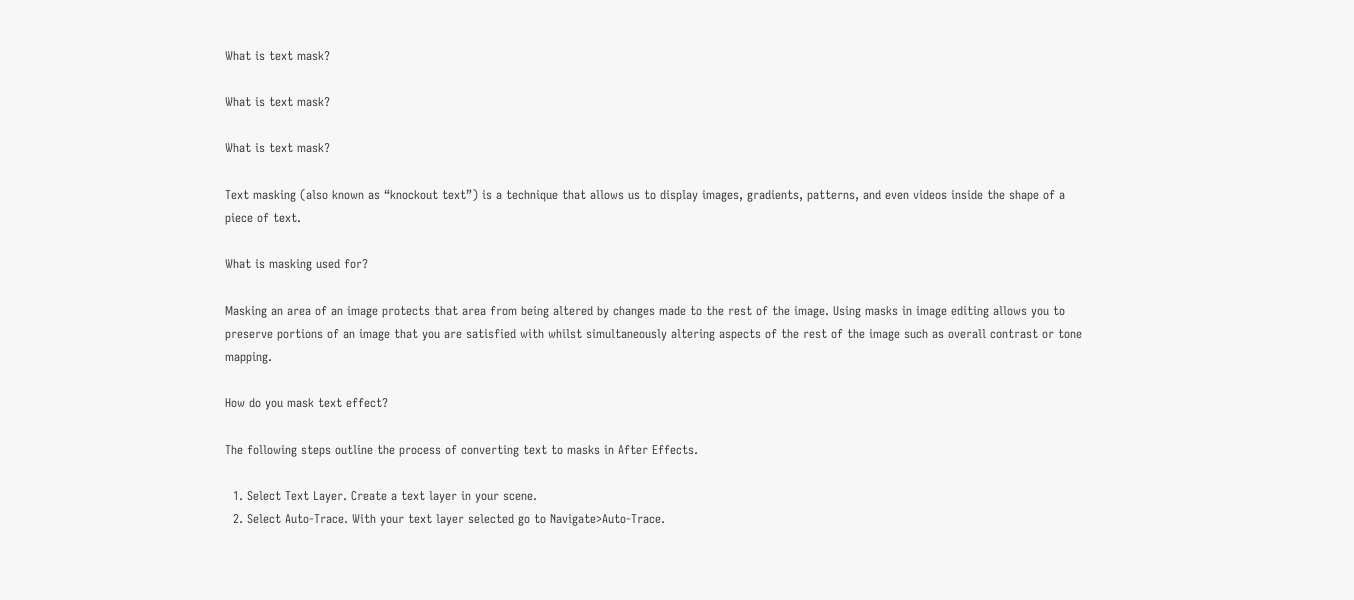What is text mask?

What is text mask?

What is text mask?

Text masking (also known as “knockout text”) is a technique that allows us to display images, gradients, patterns, and even videos inside the shape of a piece of text.

What is masking used for?

Masking an area of an image protects that area from being altered by changes made to the rest of the image. Using masks in image editing allows you to preserve portions of an image that you are satisfied with whilst simultaneously altering aspects of the rest of the image such as overall contrast or tone mapping.

How do you mask text effect?

The following steps outline the process of converting text to masks in After Effects.

  1. Select Text Layer. Create a text layer in your scene.
  2. Select Auto-Trace. With your text layer selected go to Navigate>Auto-Trace.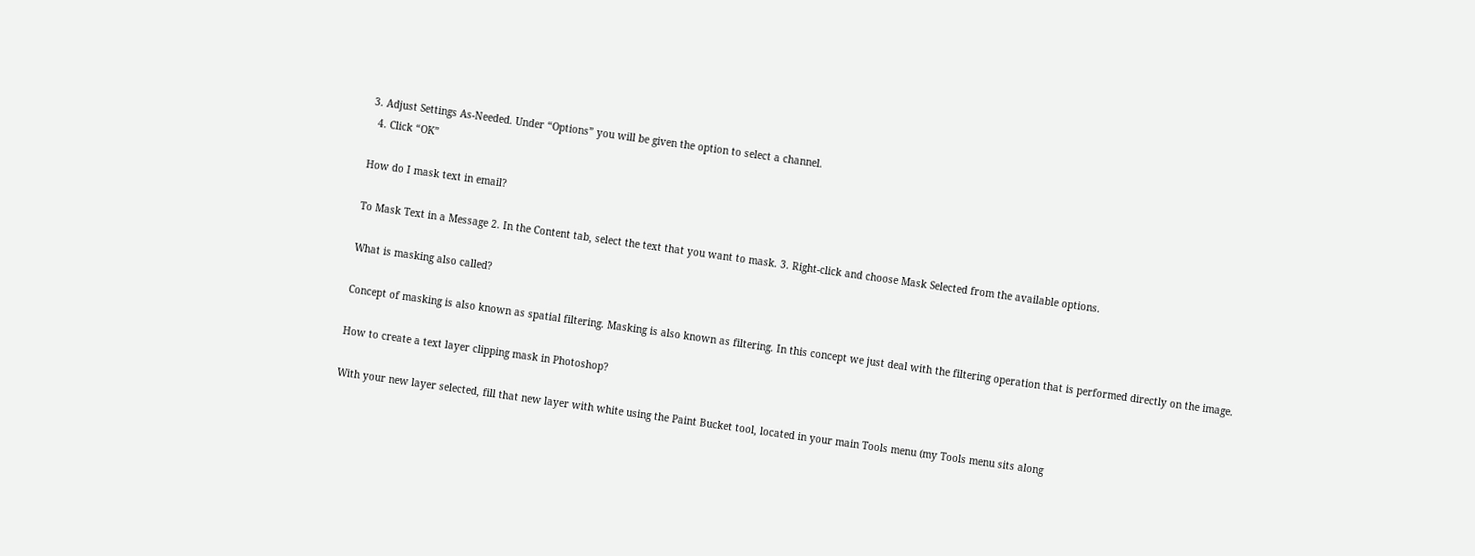3. Adjust Settings As-Needed. Under “Options” you will be given the option to select a channel.
  4. Click “OK”

How do I mask text in email?

To Mask Text in a Message 2. In the Content tab, select the text that you want to mask. 3. Right-click and choose Mask Selected from the available options.

What is masking also called?

Concept of masking is also known as spatial filtering. Masking is also known as filtering. In this concept we just deal with the filtering operation that is performed directly on the image.

How to create a text layer clipping mask in Photoshop?

With your new layer selected, fill that new layer with white using the Paint Bucket tool, located in your main Tools menu (my Tools menu sits along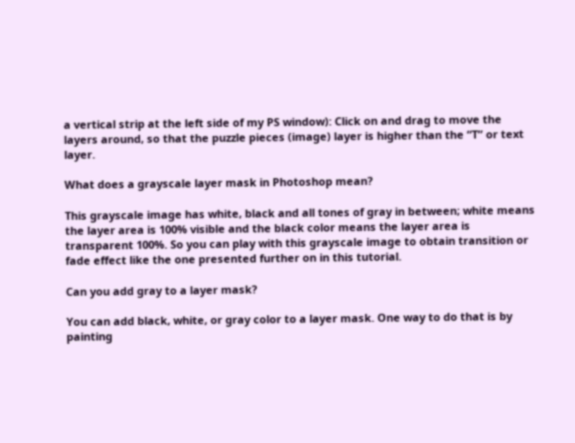a vertical strip at the left side of my PS window): Click on and drag to move the layers around, so that the puzzle pieces (image) layer is higher than the “T” or text layer.

What does a grayscale layer mask in Photoshop mean?

This grayscale image has white, black and all tones of gray in between; white means the layer area is 100% visible and the black color means the layer area is transparent 100%. So you can play with this grayscale image to obtain transition or fade effect like the one presented further on in this tutorial.

Can you add gray to a layer mask?

You can add black, white, or gray color to a layer mask. One way to do that is by painting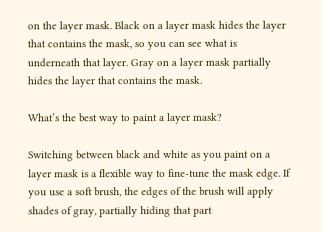on the layer mask. Black on a layer mask hides the layer that contains the mask, so you can see what is underneath that layer. Gray on a layer mask partially hides the layer that contains the mask.

What’s the best way to paint a layer mask?

Switching between black and white as you paint on a layer mask is a flexible way to fine-tune the mask edge. If you use a soft brush, the edges of the brush will apply shades of gray, partially hiding that part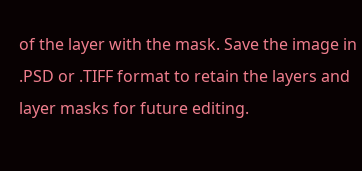of the layer with the mask. Save the image in .PSD or .TIFF format to retain the layers and layer masks for future editing.